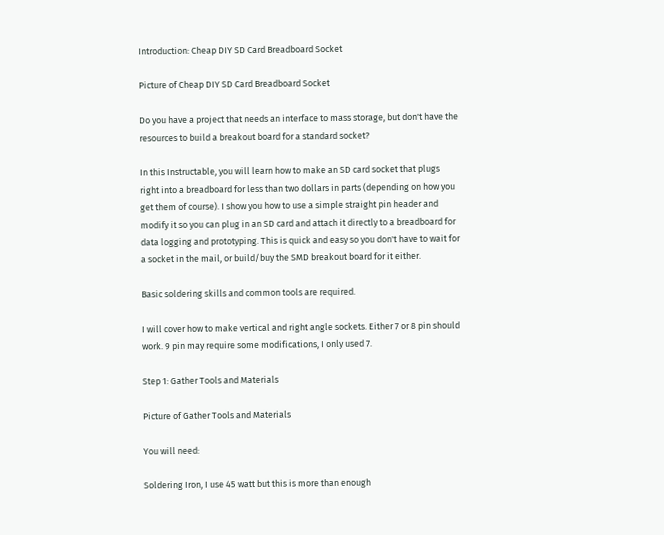Introduction: Cheap DIY SD Card Breadboard Socket

Picture of Cheap DIY SD Card Breadboard Socket

Do you have a project that needs an interface to mass storage, but don't have the resources to build a breakout board for a standard socket?

In this Instructable, you will learn how to make an SD card socket that plugs right into a breadboard for less than two dollars in parts (depending on how you get them of course). I show you how to use a simple straight pin header and modify it so you can plug in an SD card and attach it directly to a breadboard for data logging and prototyping. This is quick and easy so you don't have to wait for a socket in the mail, or build/buy the SMD breakout board for it either.

Basic soldering skills and common tools are required.

I will cover how to make vertical and right angle sockets. Either 7 or 8 pin should work. 9 pin may require some modifications, I only used 7.

Step 1: Gather Tools and Materials

Picture of Gather Tools and Materials

You will need:

Soldering Iron, I use 45 watt but this is more than enough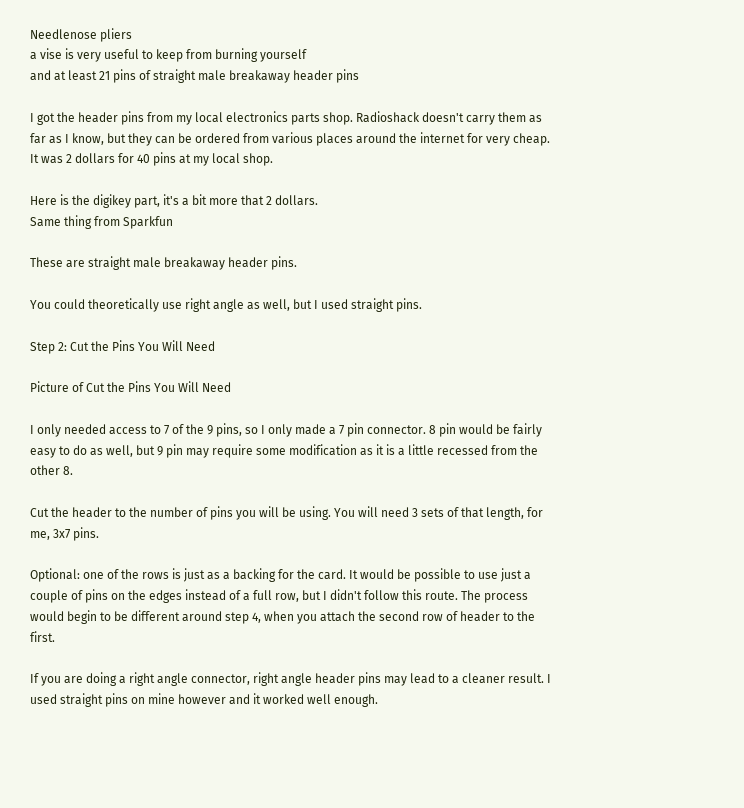Needlenose pliers
a vise is very useful to keep from burning yourself
and at least 21 pins of straight male breakaway header pins

I got the header pins from my local electronics parts shop. Radioshack doesn't carry them as far as I know, but they can be ordered from various places around the internet for very cheap. It was 2 dollars for 40 pins at my local shop.

Here is the digikey part, it's a bit more that 2 dollars.
Same thing from Sparkfun

These are straight male breakaway header pins.

You could theoretically use right angle as well, but I used straight pins.

Step 2: Cut the Pins You Will Need

Picture of Cut the Pins You Will Need

I only needed access to 7 of the 9 pins, so I only made a 7 pin connector. 8 pin would be fairly easy to do as well, but 9 pin may require some modification as it is a little recessed from the other 8.

Cut the header to the number of pins you will be using. You will need 3 sets of that length, for me, 3x7 pins.

Optional: one of the rows is just as a backing for the card. It would be possible to use just a couple of pins on the edges instead of a full row, but I didn't follow this route. The process would begin to be different around step 4, when you attach the second row of header to the first.

If you are doing a right angle connector, right angle header pins may lead to a cleaner result. I used straight pins on mine however and it worked well enough.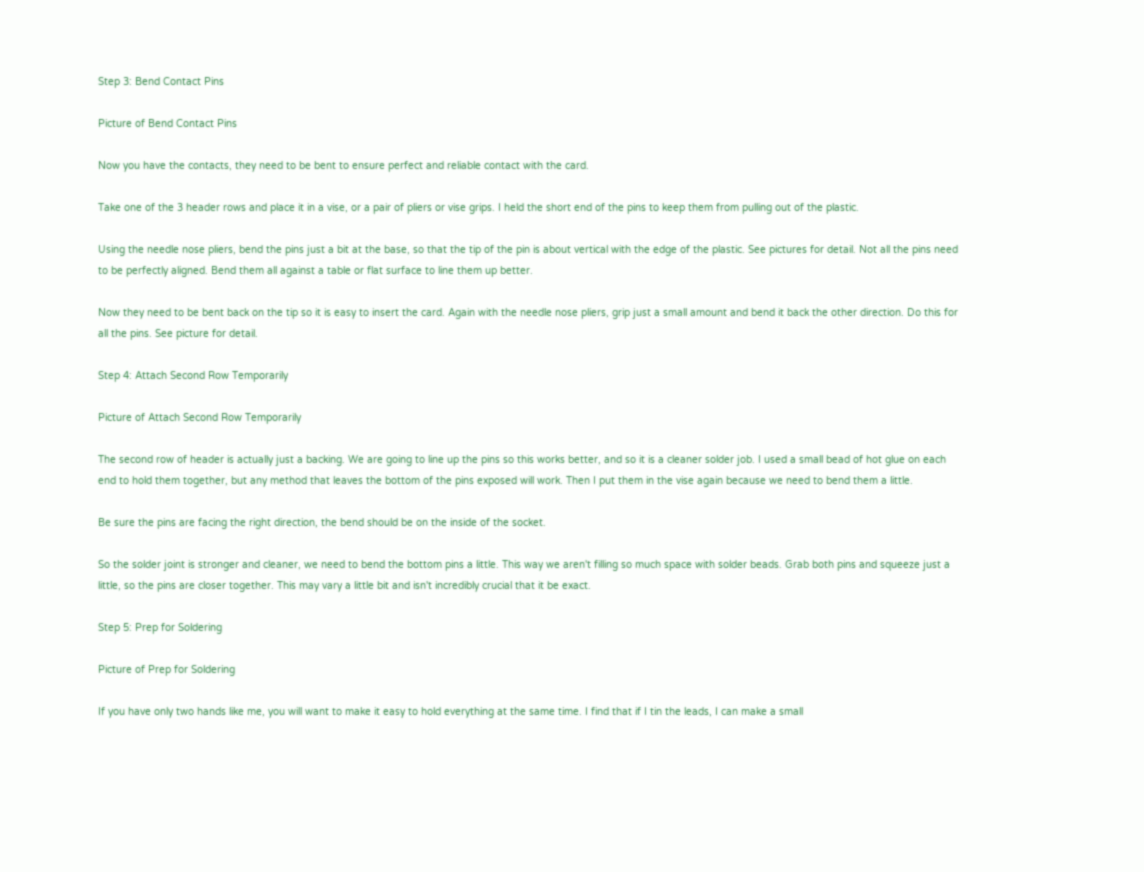Step 3: Bend Contact Pins

Picture of Bend Contact Pins

Now you have the contacts, they need to be bent to ensure perfect and reliable contact with the card.

Take one of the 3 header rows and place it in a vise, or a pair of pliers or vise grips. I held the short end of the pins to keep them from pulling out of the plastic.

Using the needle nose pliers, bend the pins just a bit at the base, so that the tip of the pin is about vertical with the edge of the plastic. See pictures for detail. Not all the pins need to be perfectly aligned. Bend them all against a table or flat surface to line them up better.

Now they need to be bent back on the tip so it is easy to insert the card. Again with the needle nose pliers, grip just a small amount and bend it back the other direction. Do this for all the pins. See picture for detail.

Step 4: Attach Second Row Temporarily

Picture of Attach Second Row Temporarily

The second row of header is actually just a backing. We are going to line up the pins so this works better, and so it is a cleaner solder job. I used a small bead of hot glue on each end to hold them together, but any method that leaves the bottom of the pins exposed will work. Then I put them in the vise again because we need to bend them a little.

Be sure the pins are facing the right direction, the bend should be on the inside of the socket.

So the solder joint is stronger and cleaner, we need to bend the bottom pins a little. This way we aren't filling so much space with solder beads. Grab both pins and squeeze just a little, so the pins are closer together. This may vary a little bit and isn't incredibly crucial that it be exact.

Step 5: Prep for Soldering

Picture of Prep for Soldering

If you have only two hands like me, you will want to make it easy to hold everything at the same time. I find that if I tin the leads, I can make a small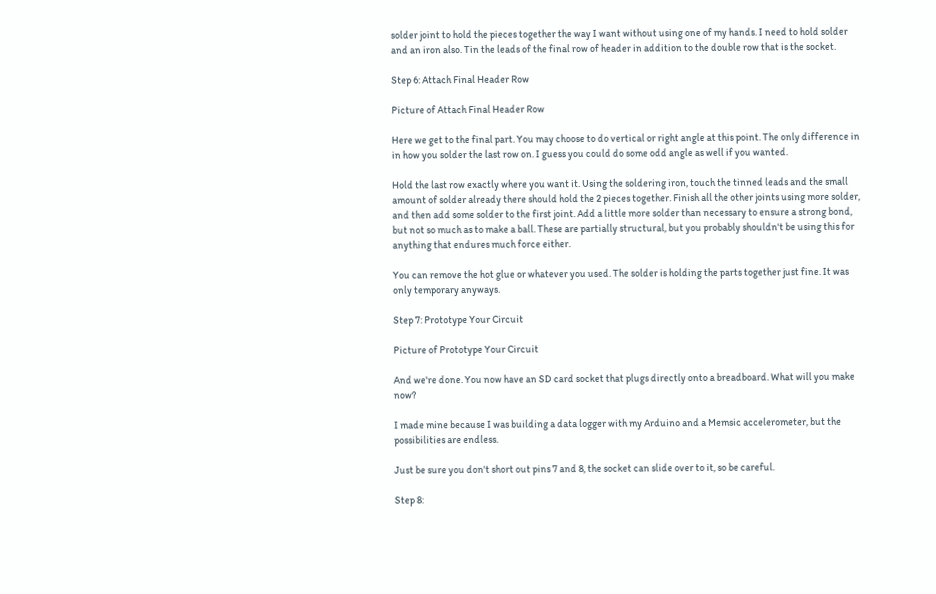solder joint to hold the pieces together the way I want without using one of my hands. I need to hold solder and an iron also. Tin the leads of the final row of header in addition to the double row that is the socket.

Step 6: Attach Final Header Row

Picture of Attach Final Header Row

Here we get to the final part. You may choose to do vertical or right angle at this point. The only difference in in how you solder the last row on. I guess you could do some odd angle as well if you wanted.

Hold the last row exactly where you want it. Using the soldering iron, touch the tinned leads and the small amount of solder already there should hold the 2 pieces together. Finish all the other joints using more solder, and then add some solder to the first joint. Add a little more solder than necessary to ensure a strong bond, but not so much as to make a ball. These are partially structural, but you probably shouldn't be using this for anything that endures much force either.

You can remove the hot glue or whatever you used. The solder is holding the parts together just fine. It was only temporary anyways.

Step 7: Prototype Your Circuit

Picture of Prototype Your Circuit

And we're done. You now have an SD card socket that plugs directly onto a breadboard. What will you make now?

I made mine because I was building a data logger with my Arduino and a Memsic accelerometer, but the possibilities are endless.

Just be sure you don't short out pins 7 and 8, the socket can slide over to it, so be careful.

Step 8: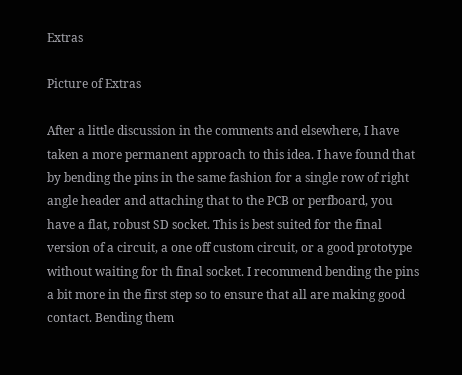Extras

Picture of Extras

After a little discussion in the comments and elsewhere, I have taken a more permanent approach to this idea. I have found that by bending the pins in the same fashion for a single row of right angle header and attaching that to the PCB or perfboard, you have a flat, robust SD socket. This is best suited for the final version of a circuit, a one off custom circuit, or a good prototype without waiting for th final socket. I recommend bending the pins a bit more in the first step so to ensure that all are making good contact. Bending them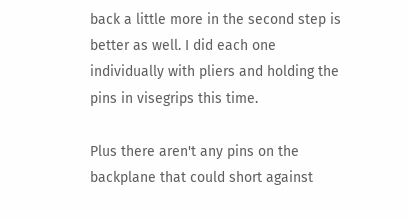back a little more in the second step is better as well. I did each one individually with pliers and holding the pins in visegrips this time.

Plus there aren't any pins on the backplane that could short against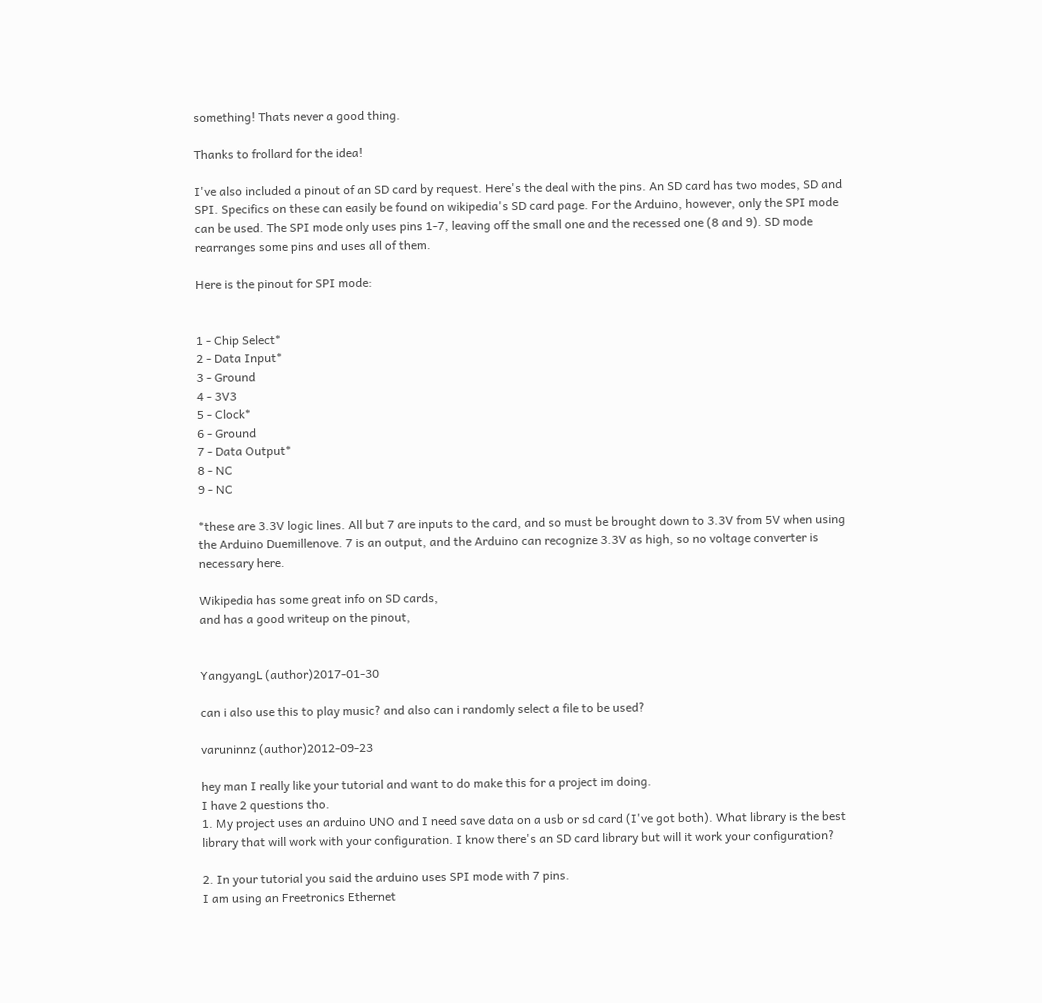something! Thats never a good thing.

Thanks to frollard for the idea!

I've also included a pinout of an SD card by request. Here's the deal with the pins. An SD card has two modes, SD and SPI. Specifics on these can easily be found on wikipedia's SD card page. For the Arduino, however, only the SPI mode can be used. The SPI mode only uses pins 1-7, leaving off the small one and the recessed one (8 and 9). SD mode rearranges some pins and uses all of them.

Here is the pinout for SPI mode:


1 - Chip Select*
2 - Data Input*
3 - Ground
4 - 3V3
5 - Clock*
6 - Ground
7 - Data Output*
8 - NC
9 - NC

*these are 3.3V logic lines. All but 7 are inputs to the card, and so must be brought down to 3.3V from 5V when using the Arduino Duemillenove. 7 is an output, and the Arduino can recognize 3.3V as high, so no voltage converter is necessary here.

Wikipedia has some great info on SD cards,
and has a good writeup on the pinout,


YangyangL (author)2017-01-30

can i also use this to play music? and also can i randomly select a file to be used?

varuninnz (author)2012-09-23

hey man I really like your tutorial and want to do make this for a project im doing.
I have 2 questions tho.
1. My project uses an arduino UNO and I need save data on a usb or sd card (I've got both). What library is the best library that will work with your configuration. I know there's an SD card library but will it work your configuration?

2. In your tutorial you said the arduino uses SPI mode with 7 pins.
I am using an Freetronics Ethernet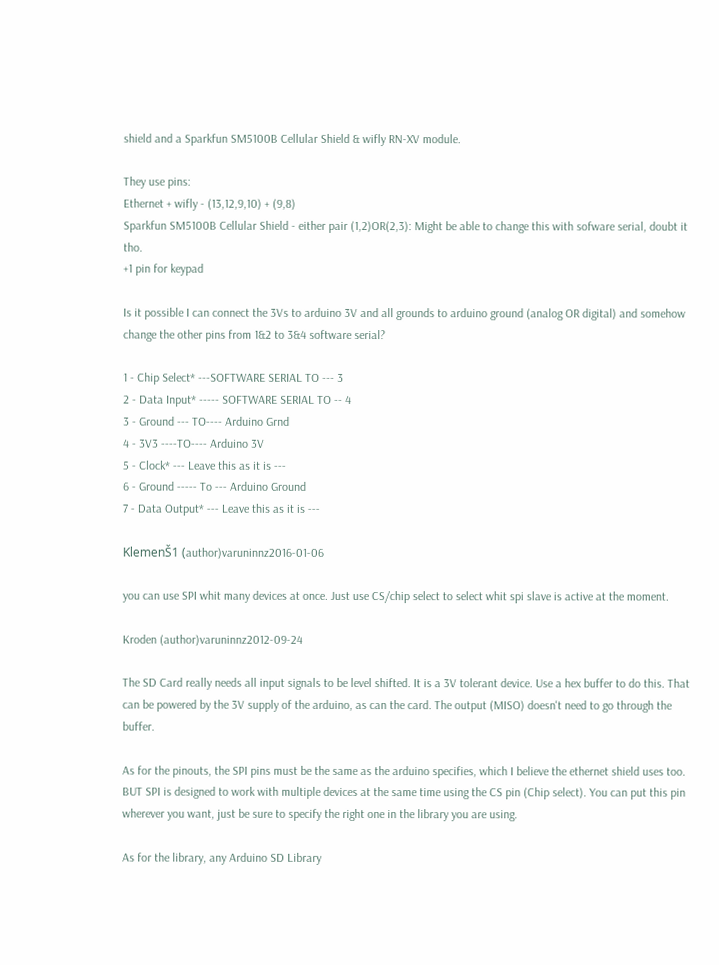shield and a Sparkfun SM5100B Cellular Shield & wifly RN-XV module.

They use pins:
Ethernet + wifly - (13,12,9,10) + (9,8)
Sparkfun SM5100B Cellular Shield - either pair (1,2)OR(2,3): Might be able to change this with sofware serial, doubt it tho.
+1 pin for keypad

Is it possible I can connect the 3Vs to arduino 3V and all grounds to arduino ground (analog OR digital) and somehow change the other pins from 1&2 to 3&4 software serial?

1 - Chip Select* ---SOFTWARE SERIAL TO --- 3
2 - Data Input* ----- SOFTWARE SERIAL TO -- 4
3 - Ground --- TO---- Arduino Grnd
4 - 3V3 ----TO---- Arduino 3V
5 - Clock* --- Leave this as it is ---
6 - Ground ----- To --- Arduino Ground
7 - Data Output* --- Leave this as it is ---

KlemenŠ1 (author)varuninnz2016-01-06

you can use SPI whit many devices at once. Just use CS/chip select to select whit spi slave is active at the moment.

Kroden (author)varuninnz2012-09-24

The SD Card really needs all input signals to be level shifted. It is a 3V tolerant device. Use a hex buffer to do this. That can be powered by the 3V supply of the arduino, as can the card. The output (MISO) doesn't need to go through the buffer.

As for the pinouts, the SPI pins must be the same as the arduino specifies, which I believe the ethernet shield uses too. BUT SPI is designed to work with multiple devices at the same time using the CS pin (Chip select). You can put this pin wherever you want, just be sure to specify the right one in the library you are using.

As for the library, any Arduino SD Library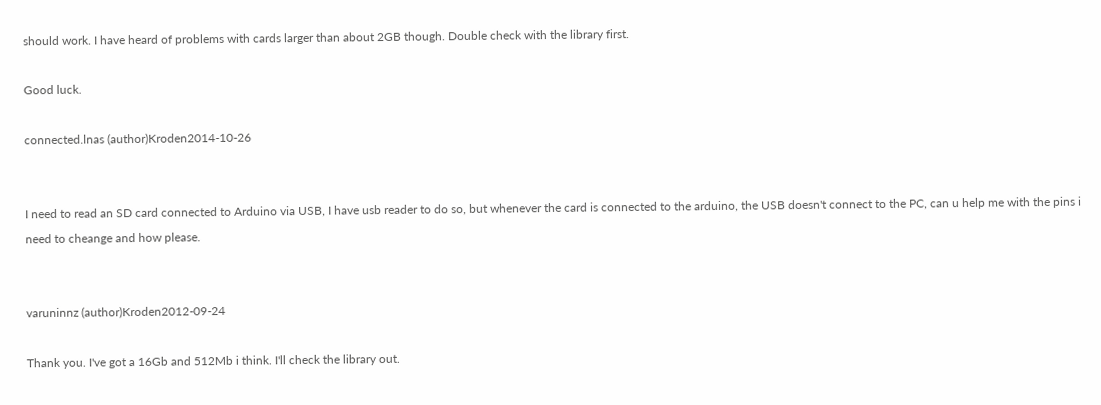should work. I have heard of problems with cards larger than about 2GB though. Double check with the library first.

Good luck.

connected.lnas (author)Kroden2014-10-26


I need to read an SD card connected to Arduino via USB, I have usb reader to do so, but whenever the card is connected to the arduino, the USB doesn't connect to the PC, can u help me with the pins i need to cheange and how please.


varuninnz (author)Kroden2012-09-24

Thank you. I've got a 16Gb and 512Mb i think. I'll check the library out.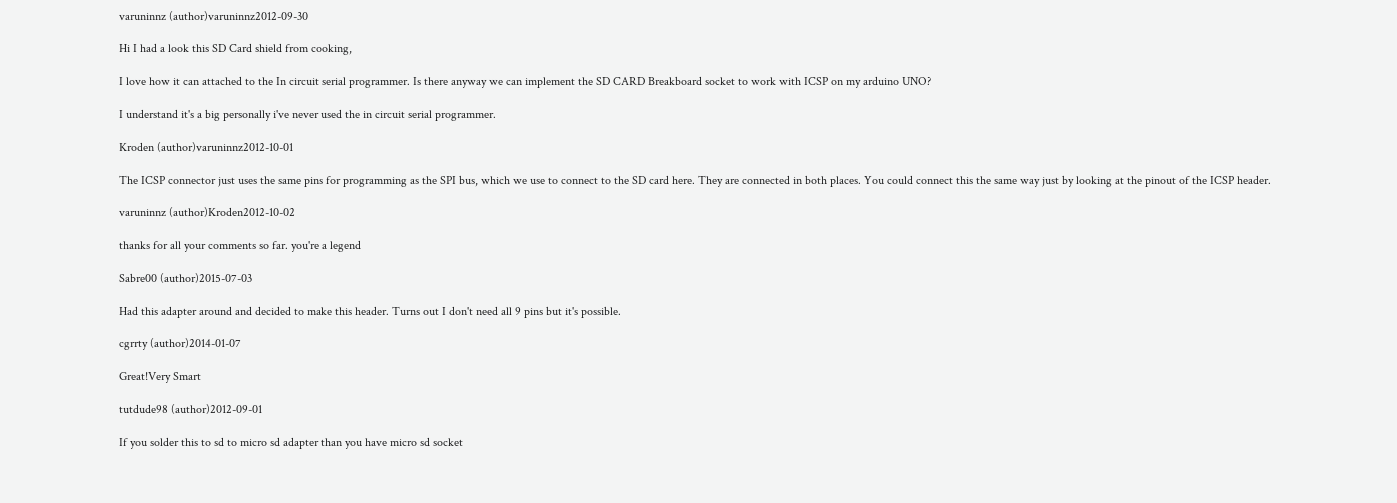varuninnz (author)varuninnz2012-09-30

Hi I had a look this SD Card shield from cooking,

I love how it can attached to the In circuit serial programmer. Is there anyway we can implement the SD CARD Breakboard socket to work with ICSP on my arduino UNO?

I understand it's a big personally i've never used the in circuit serial programmer.

Kroden (author)varuninnz2012-10-01

The ICSP connector just uses the same pins for programming as the SPI bus, which we use to connect to the SD card here. They are connected in both places. You could connect this the same way just by looking at the pinout of the ICSP header.

varuninnz (author)Kroden2012-10-02

thanks for all your comments so far. you're a legend

Sabre00 (author)2015-07-03

Had this adapter around and decided to make this header. Turns out I don't need all 9 pins but it's possible.

cgrrty (author)2014-01-07

Great!Very Smart

tutdude98 (author)2012-09-01

If you solder this to sd to micro sd adapter than you have micro sd socket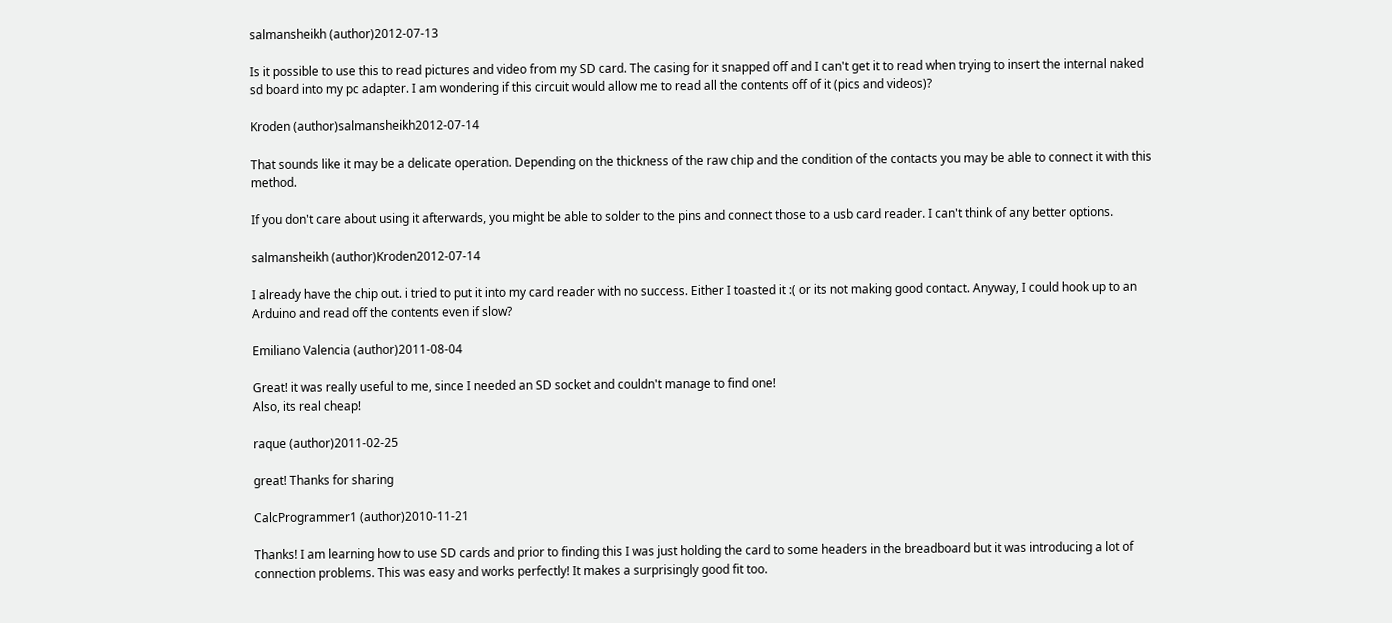salmansheikh (author)2012-07-13

Is it possible to use this to read pictures and video from my SD card. The casing for it snapped off and I can't get it to read when trying to insert the internal naked sd board into my pc adapter. I am wondering if this circuit would allow me to read all the contents off of it (pics and videos)?

Kroden (author)salmansheikh2012-07-14

That sounds like it may be a delicate operation. Depending on the thickness of the raw chip and the condition of the contacts you may be able to connect it with this method.

If you don't care about using it afterwards, you might be able to solder to the pins and connect those to a usb card reader. I can't think of any better options.

salmansheikh (author)Kroden2012-07-14

I already have the chip out. i tried to put it into my card reader with no success. Either I toasted it :( or its not making good contact. Anyway, I could hook up to an Arduino and read off the contents even if slow?

Emiliano Valencia (author)2011-08-04

Great! it was really useful to me, since I needed an SD socket and couldn't manage to find one!
Also, its real cheap!

raque (author)2011-02-25

great! Thanks for sharing

CalcProgrammer1 (author)2010-11-21

Thanks! I am learning how to use SD cards and prior to finding this I was just holding the card to some headers in the breadboard but it was introducing a lot of connection problems. This was easy and works perfectly! It makes a surprisingly good fit too.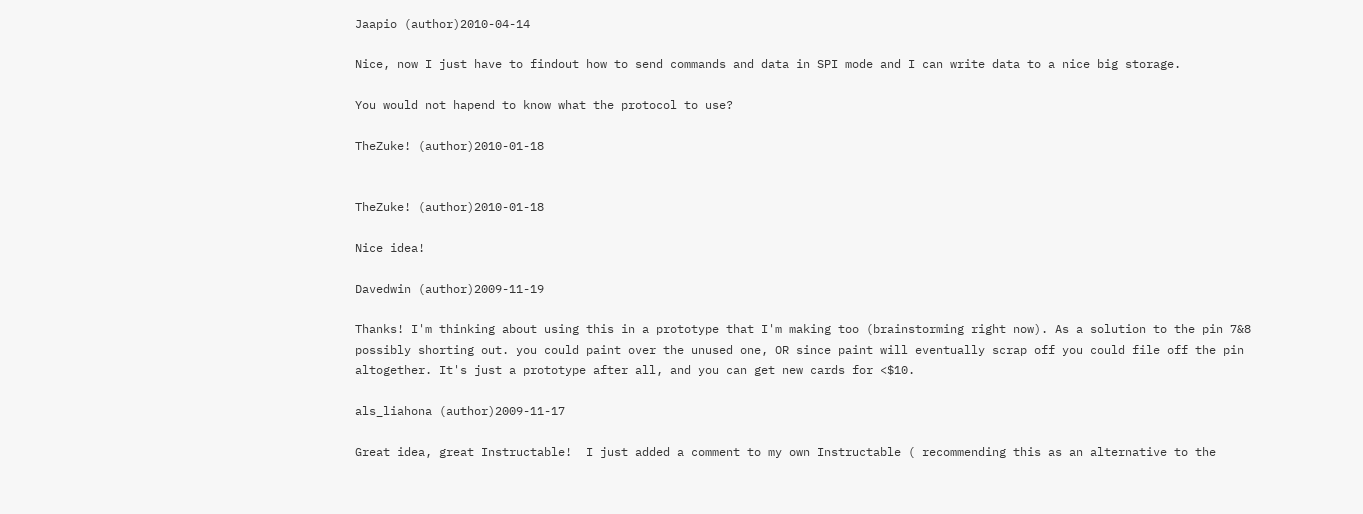Jaapio (author)2010-04-14

Nice, now I just have to findout how to send commands and data in SPI mode and I can write data to a nice big storage.

You would not hapend to know what the protocol to use?

TheZuke! (author)2010-01-18


TheZuke! (author)2010-01-18

Nice idea!

Davedwin (author)2009-11-19

Thanks! I'm thinking about using this in a prototype that I'm making too (brainstorming right now). As a solution to the pin 7&8 possibly shorting out. you could paint over the unused one, OR since paint will eventually scrap off you could file off the pin altogether. It's just a prototype after all, and you can get new cards for <$10.

als_liahona (author)2009-11-17

Great idea, great Instructable!  I just added a comment to my own Instructable ( recommending this as an alternative to the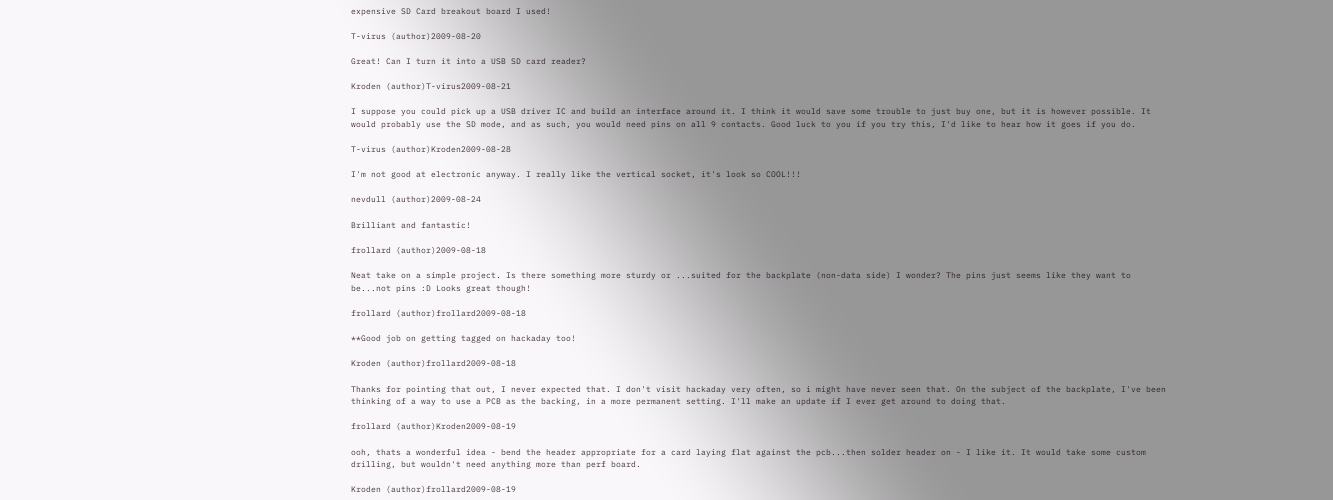expensive SD Card breakout board I used!

T-virus (author)2009-08-20

Great! Can I turn it into a USB SD card reader?

Kroden (author)T-virus2009-08-21

I suppose you could pick up a USB driver IC and build an interface around it. I think it would save some trouble to just buy one, but it is however possible. It would probably use the SD mode, and as such, you would need pins on all 9 contacts. Good luck to you if you try this, I'd like to hear how it goes if you do.

T-virus (author)Kroden2009-08-28

I'm not good at electronic anyway. I really like the vertical socket, it's look so COOL!!!

nevdull (author)2009-08-24

Brilliant and fantastic!

frollard (author)2009-08-18

Neat take on a simple project. Is there something more sturdy or ...suited for the backplate (non-data side) I wonder? The pins just seems like they want to be...not pins :D Looks great though!

frollard (author)frollard2009-08-18

**Good job on getting tagged on hackaday too!

Kroden (author)frollard2009-08-18

Thanks for pointing that out, I never expected that. I don't visit hackaday very often, so i might have never seen that. On the subject of the backplate, I've been thinking of a way to use a PCB as the backing, in a more permanent setting. I'll make an update if I ever get around to doing that.

frollard (author)Kroden2009-08-19

ooh, thats a wonderful idea - bend the header appropriate for a card laying flat against the pcb...then solder header on - I like it. It would take some custom drilling, but wouldn't need anything more than perf board.

Kroden (author)frollard2009-08-19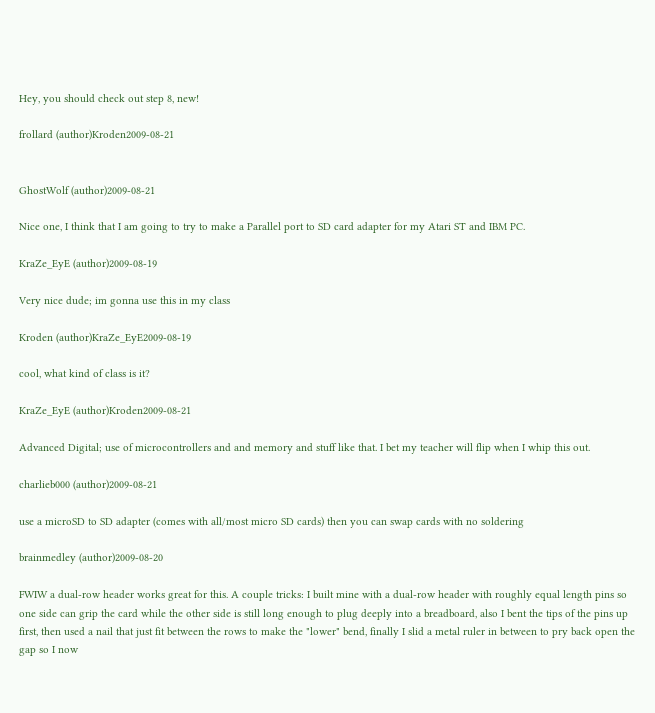Hey, you should check out step 8, new!

frollard (author)Kroden2009-08-21


GhostWolf (author)2009-08-21

Nice one, I think that I am going to try to make a Parallel port to SD card adapter for my Atari ST and IBM PC.

KraZe_EyE (author)2009-08-19

Very nice dude; im gonna use this in my class

Kroden (author)KraZe_EyE2009-08-19

cool, what kind of class is it?

KraZe_EyE (author)Kroden2009-08-21

Advanced Digital; use of microcontrollers and and memory and stuff like that. I bet my teacher will flip when I whip this out.

charlieb000 (author)2009-08-21

use a microSD to SD adapter (comes with all/most micro SD cards) then you can swap cards with no soldering

brainmedley (author)2009-08-20

FWIW a dual-row header works great for this. A couple tricks: I built mine with a dual-row header with roughly equal length pins so one side can grip the card while the other side is still long enough to plug deeply into a breadboard, also I bent the tips of the pins up first, then used a nail that just fit between the rows to make the "lower" bend, finally I slid a metal ruler in between to pry back open the gap so I now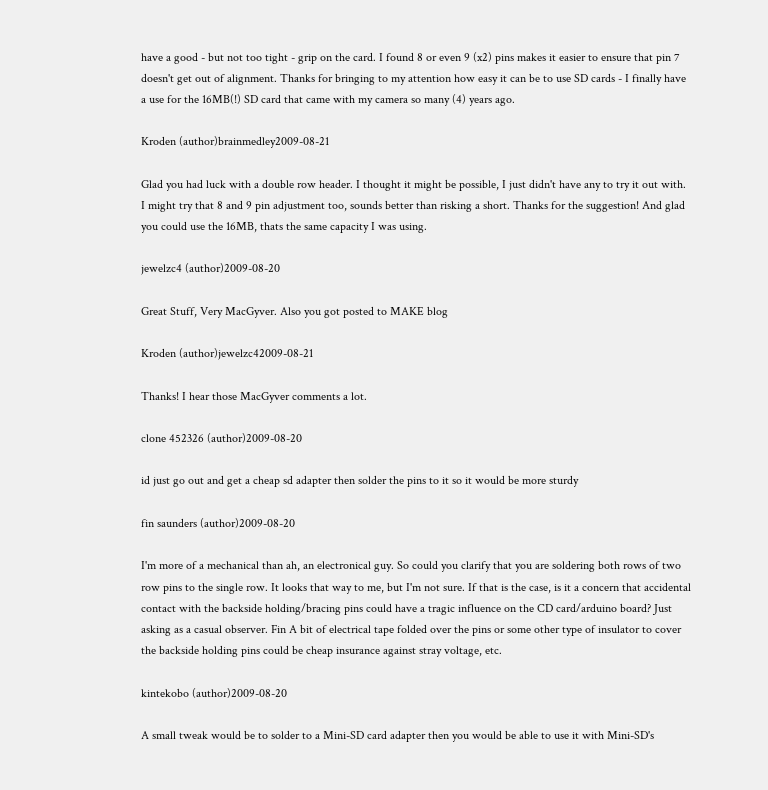have a good - but not too tight - grip on the card. I found 8 or even 9 (x2) pins makes it easier to ensure that pin 7 doesn't get out of alignment. Thanks for bringing to my attention how easy it can be to use SD cards - I finally have a use for the 16MB(!) SD card that came with my camera so many (4) years ago.

Kroden (author)brainmedley2009-08-21

Glad you had luck with a double row header. I thought it might be possible, I just didn't have any to try it out with. I might try that 8 and 9 pin adjustment too, sounds better than risking a short. Thanks for the suggestion! And glad you could use the 16MB, thats the same capacity I was using.

jewelzc4 (author)2009-08-20

Great Stuff, Very MacGyver. Also you got posted to MAKE blog

Kroden (author)jewelzc42009-08-21

Thanks! I hear those MacGyver comments a lot.

clone 452326 (author)2009-08-20

id just go out and get a cheap sd adapter then solder the pins to it so it would be more sturdy

fin saunders (author)2009-08-20

I'm more of a mechanical than ah, an electronical guy. So could you clarify that you are soldering both rows of two row pins to the single row. It looks that way to me, but I'm not sure. If that is the case, is it a concern that accidental contact with the backside holding/bracing pins could have a tragic influence on the CD card/arduino board? Just asking as a casual observer. Fin A bit of electrical tape folded over the pins or some other type of insulator to cover the backside holding pins could be cheap insurance against stray voltage, etc.

kintekobo (author)2009-08-20

A small tweak would be to solder to a Mini-SD card adapter then you would be able to use it with Mini-SD's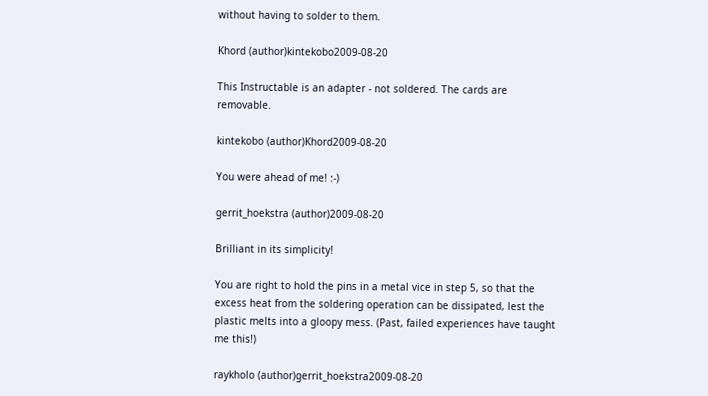without having to solder to them.

Khord (author)kintekobo2009-08-20

This Instructable is an adapter - not soldered. The cards are removable.

kintekobo (author)Khord2009-08-20

You were ahead of me! :-)

gerrit_hoekstra (author)2009-08-20

Brilliant in its simplicity!

You are right to hold the pins in a metal vice in step 5, so that the excess heat from the soldering operation can be dissipated, lest the plastic melts into a gloopy mess. (Past, failed experiences have taught me this!)

raykholo (author)gerrit_hoekstra2009-08-20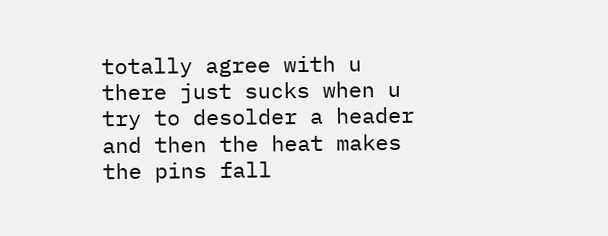totally agree with u there just sucks when u try to desolder a header and then the heat makes the pins fall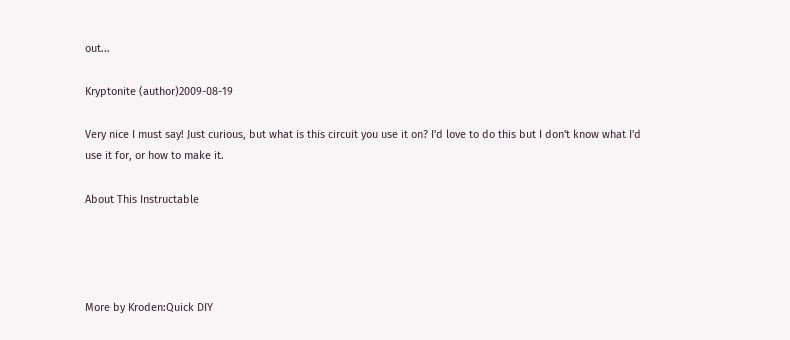out...

Kryptonite (author)2009-08-19

Very nice I must say! Just curious, but what is this circuit you use it on? I'd love to do this but I don't know what I'd use it for, or how to make it.

About This Instructable




More by Kroden:Quick DIY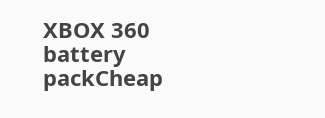XBOX 360 battery packCheap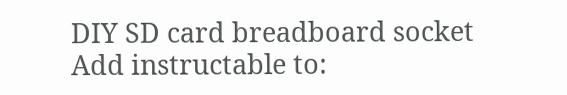DIY SD card breadboard socket
Add instructable to: